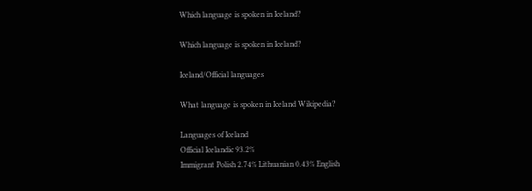Which language is spoken in Iceland?

Which language is spoken in Iceland?

Iceland/Official languages

What language is spoken in Iceland Wikipedia?

Languages of Iceland
Official Icelandic 93.2%
Immigrant Polish 2.74% Lithuanian 0.43% English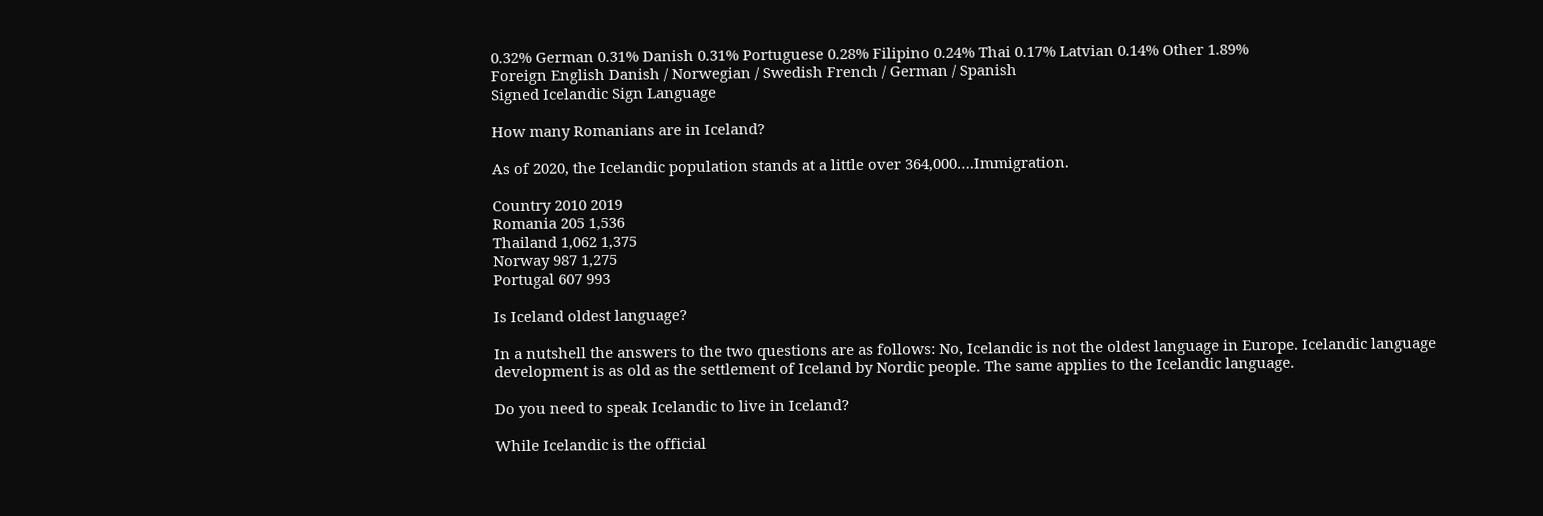0.32% German 0.31% Danish 0.31% Portuguese 0.28% Filipino 0.24% Thai 0.17% Latvian 0.14% Other 1.89%
Foreign English Danish / Norwegian / Swedish French / German / Spanish
Signed Icelandic Sign Language

How many Romanians are in Iceland?

As of 2020, the Icelandic population stands at a little over 364,000….Immigration.

Country 2010 2019
Romania 205 1,536
Thailand 1,062 1,375
Norway 987 1,275
Portugal 607 993

Is Iceland oldest language?

In a nutshell the answers to the two questions are as follows: No, Icelandic is not the oldest language in Europe. Icelandic language development is as old as the settlement of Iceland by Nordic people. The same applies to the Icelandic language.

Do you need to speak Icelandic to live in Iceland?

While Icelandic is the official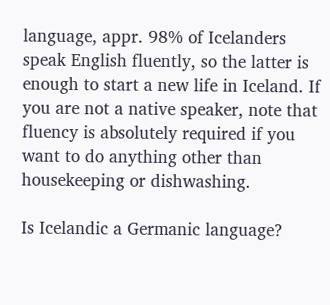language, appr. 98% of Icelanders speak English fluently, so the latter is enough to start a new life in Iceland. If you are not a native speaker, note that fluency is absolutely required if you want to do anything other than housekeeping or dishwashing.

Is Icelandic a Germanic language?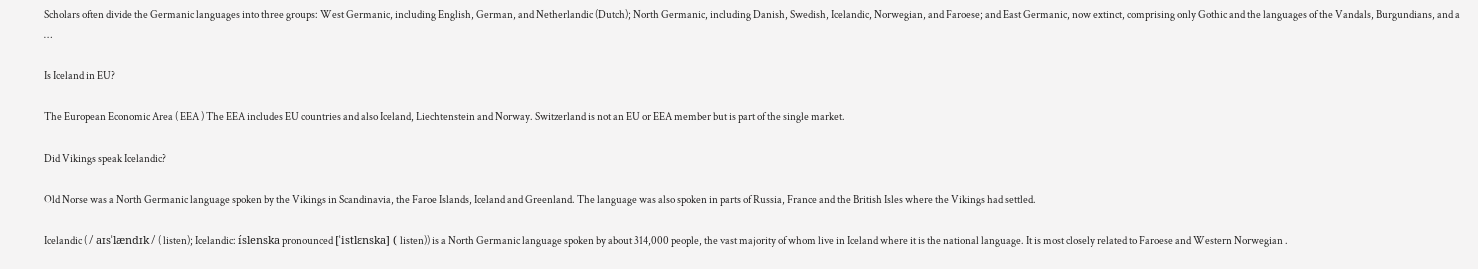Scholars often divide the Germanic languages into three groups: West Germanic, including English, German, and Netherlandic (Dutch); North Germanic, including Danish, Swedish, Icelandic, Norwegian, and Faroese; and East Germanic, now extinct, comprising only Gothic and the languages of the Vandals, Burgundians, and a …

Is Iceland in EU?

The European Economic Area ( EEA ) The EEA includes EU countries and also Iceland, Liechtenstein and Norway. Switzerland is not an EU or EEA member but is part of the single market.

Did Vikings speak Icelandic?

Old Norse was a North Germanic language spoken by the Vikings in Scandinavia, the Faroe Islands, Iceland and Greenland. The language was also spoken in parts of Russia, France and the British Isles where the Vikings had settled.

Icelandic ( / aɪsˈlændɪk / ( listen); Icelandic: íslenska pronounced [ˈistlɛnska] ( listen)) is a North Germanic language spoken by about 314,000 people, the vast majority of whom live in Iceland where it is the national language. It is most closely related to Faroese and Western Norwegian .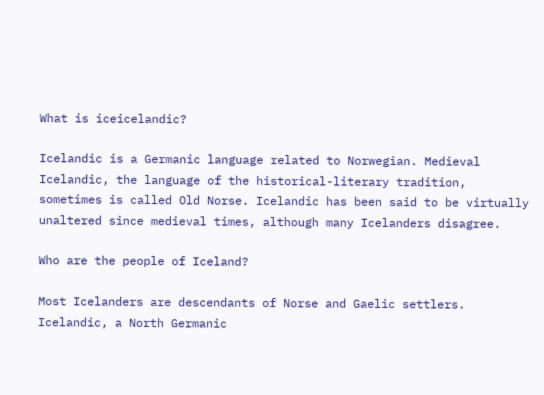What is iceicelandic?

Icelandic is a Germanic language related to Norwegian. Medieval Icelandic, the language of the historical-literary tradition, sometimes is called Old Norse. Icelandic has been said to be virtually unaltered since medieval times, although many Icelanders disagree.

Who are the people of Iceland?

Most Icelanders are descendants of Norse and Gaelic settlers. Icelandic, a North Germanic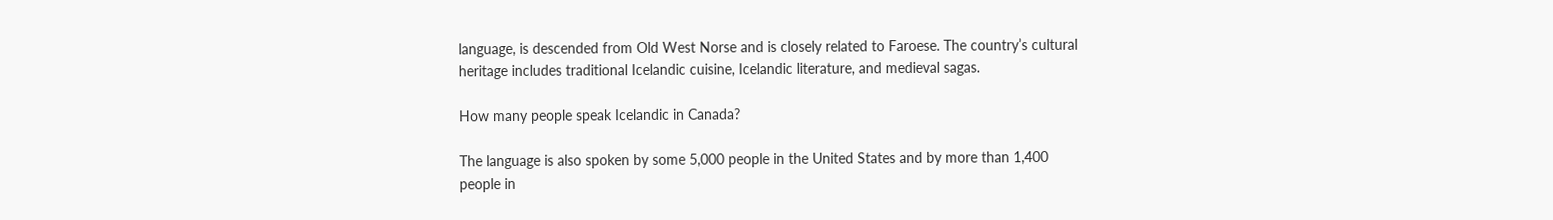language, is descended from Old West Norse and is closely related to Faroese. The country’s cultural heritage includes traditional Icelandic cuisine, Icelandic literature, and medieval sagas.

How many people speak Icelandic in Canada?

The language is also spoken by some 5,000 people in the United States and by more than 1,400 people in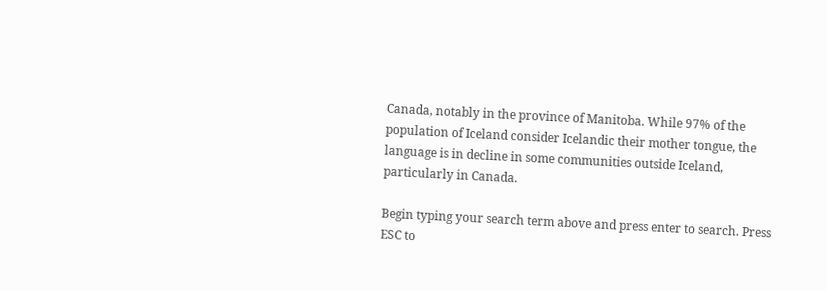Canada, notably in the province of Manitoba. While 97% of the population of Iceland consider Icelandic their mother tongue, the language is in decline in some communities outside Iceland, particularly in Canada.

Begin typing your search term above and press enter to search. Press ESC to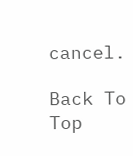cancel.

Back To Top